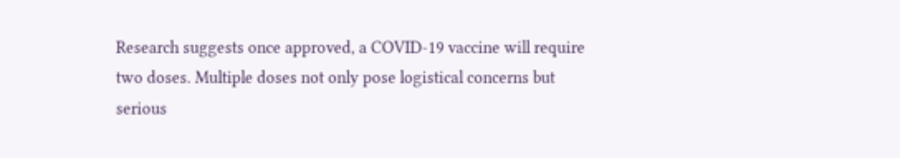Research suggests once approved, a COVID-19 vaccine will require two doses. Multiple doses not only pose logistical concerns but serious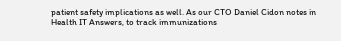patient safety implications as well. As our CTO Daniel Cidon notes in Health IT Answers, to track immunizations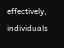effectively, individuals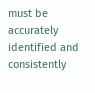must be accurately identified and consistently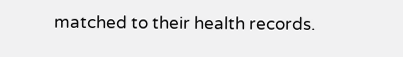matched to their health records.